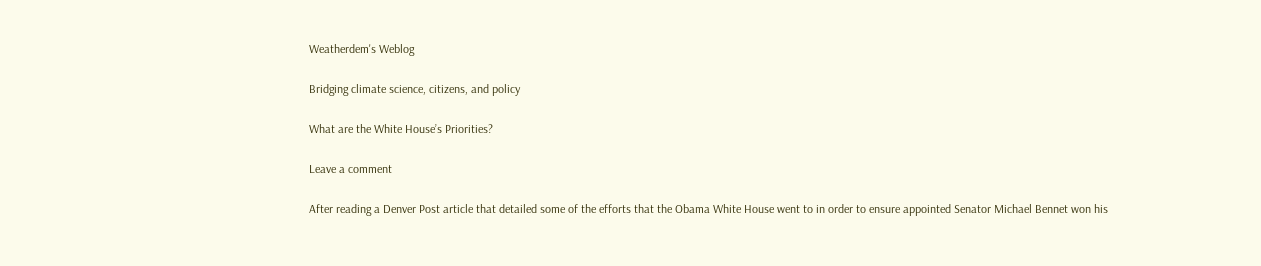Weatherdem's Weblog

Bridging climate science, citizens, and policy

What are the White House’s Priorities?

Leave a comment

After reading a Denver Post article that detailed some of the efforts that the Obama White House went to in order to ensure appointed Senator Michael Bennet won his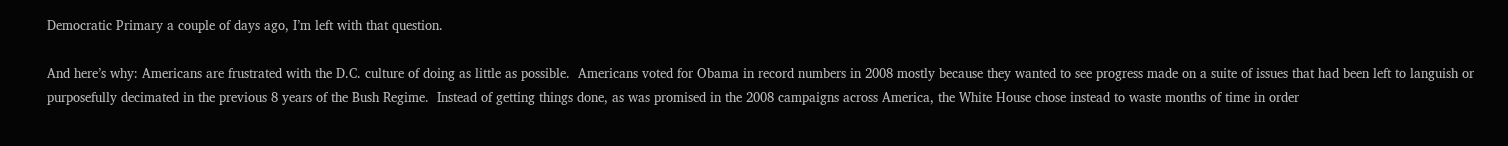Democratic Primary a couple of days ago, I’m left with that question.

And here’s why: Americans are frustrated with the D.C. culture of doing as little as possible.  Americans voted for Obama in record numbers in 2008 mostly because they wanted to see progress made on a suite of issues that had been left to languish or purposefully decimated in the previous 8 years of the Bush Regime.  Instead of getting things done, as was promised in the 2008 campaigns across America, the White House chose instead to waste months of time in order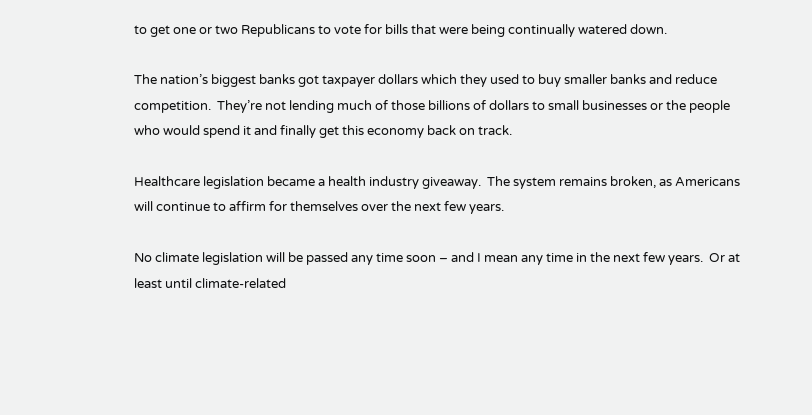to get one or two Republicans to vote for bills that were being continually watered down.

The nation’s biggest banks got taxpayer dollars which they used to buy smaller banks and reduce competition.  They’re not lending much of those billions of dollars to small businesses or the people who would spend it and finally get this economy back on track.

Healthcare legislation became a health industry giveaway.  The system remains broken, as Americans will continue to affirm for themselves over the next few years.

No climate legislation will be passed any time soon – and I mean any time in the next few years.  Or at least until climate-related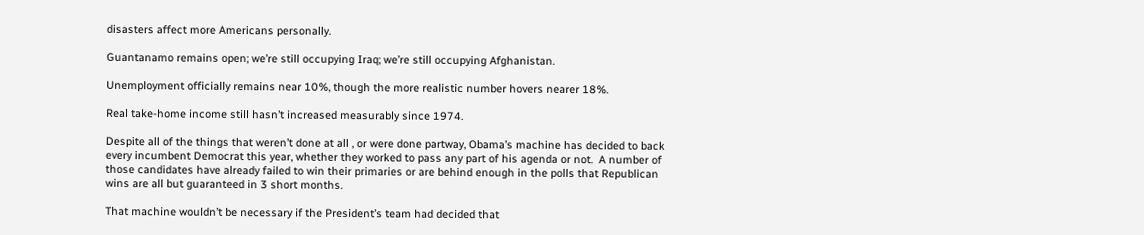disasters affect more Americans personally.

Guantanamo remains open; we’re still occupying Iraq; we’re still occupying Afghanistan.

Unemployment officially remains near 10%, though the more realistic number hovers nearer 18%.

Real take-home income still hasn’t increased measurably since 1974.

Despite all of the things that weren’t done at all , or were done partway, Obama’s machine has decided to back every incumbent Democrat this year, whether they worked to pass any part of his agenda or not.  A number of those candidates have already failed to win their primaries or are behind enough in the polls that Republican wins are all but guaranteed in 3 short months.

That machine wouldn’t be necessary if the President’s team had decided that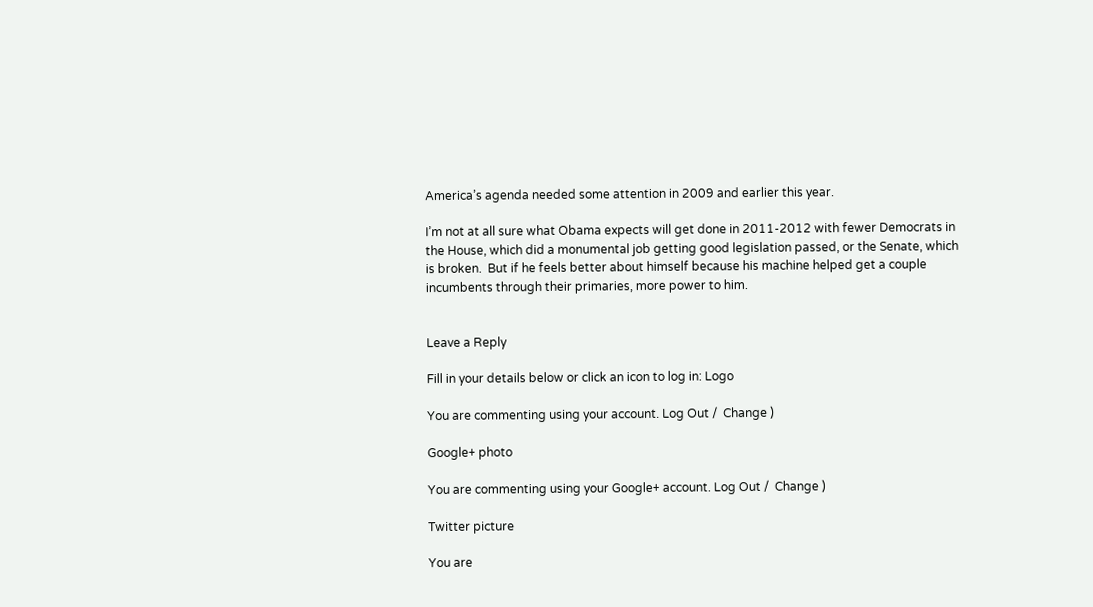America’s agenda needed some attention in 2009 and earlier this year.

I’m not at all sure what Obama expects will get done in 2011-2012 with fewer Democrats in the House, which did a monumental job getting good legislation passed, or the Senate, which is broken.  But if he feels better about himself because his machine helped get a couple incumbents through their primaries, more power to him.


Leave a Reply

Fill in your details below or click an icon to log in: Logo

You are commenting using your account. Log Out /  Change )

Google+ photo

You are commenting using your Google+ account. Log Out /  Change )

Twitter picture

You are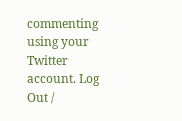commenting using your Twitter account. Log Out /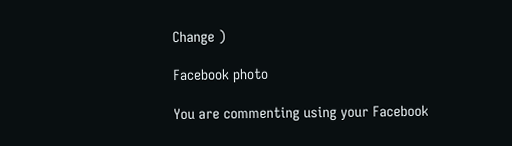Change )

Facebook photo

You are commenting using your Facebook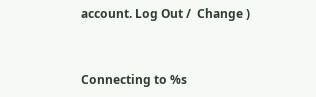account. Log Out /  Change )


Connecting to %s